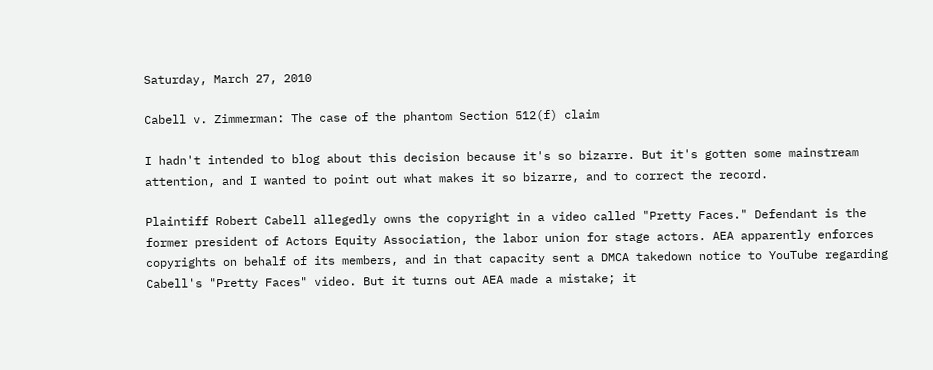Saturday, March 27, 2010

Cabell v. Zimmerman: The case of the phantom Section 512(f) claim

I hadn't intended to blog about this decision because it's so bizarre. But it's gotten some mainstream attention, and I wanted to point out what makes it so bizarre, and to correct the record.

Plaintiff Robert Cabell allegedly owns the copyright in a video called "Pretty Faces." Defendant is the former president of Actors Equity Association, the labor union for stage actors. AEA apparently enforces copyrights on behalf of its members, and in that capacity sent a DMCA takedown notice to YouTube regarding Cabell's "Pretty Faces" video. But it turns out AEA made a mistake; it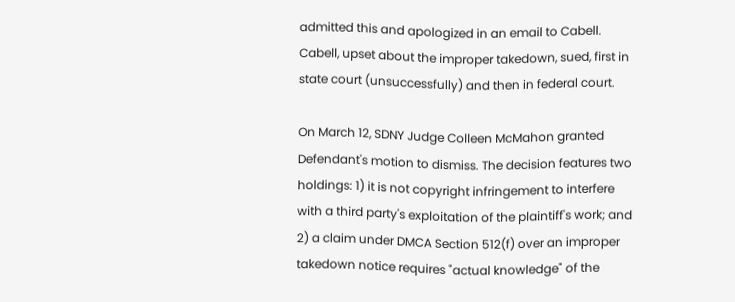admitted this and apologized in an email to Cabell. Cabell, upset about the improper takedown, sued, first in state court (unsuccessfully) and then in federal court.

On March 12, SDNY Judge Colleen McMahon granted Defendant's motion to dismiss. The decision features two holdings: 1) it is not copyright infringement to interfere with a third party's exploitation of the plaintiff's work; and 2) a claim under DMCA Section 512(f) over an improper takedown notice requires "actual knowledge" of the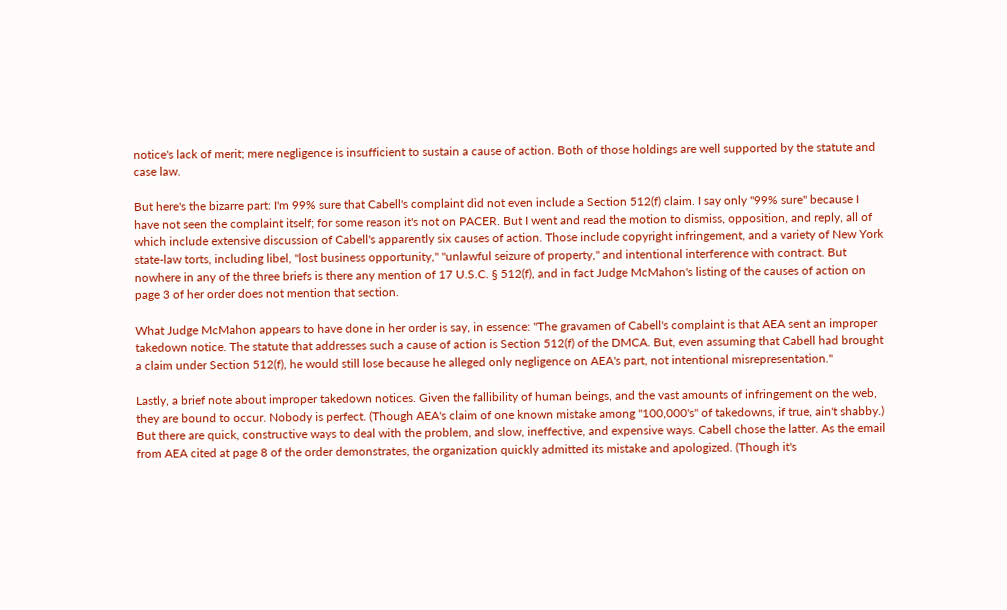notice's lack of merit; mere negligence is insufficient to sustain a cause of action. Both of those holdings are well supported by the statute and case law.

But here's the bizarre part: I'm 99% sure that Cabell's complaint did not even include a Section 512(f) claim. I say only "99% sure" because I have not seen the complaint itself; for some reason it's not on PACER. But I went and read the motion to dismiss, opposition, and reply, all of which include extensive discussion of Cabell's apparently six causes of action. Those include copyright infringement, and a variety of New York state-law torts, including libel, "lost business opportunity," "unlawful seizure of property," and intentional interference with contract. But nowhere in any of the three briefs is there any mention of 17 U.S.C. § 512(f), and in fact Judge McMahon's listing of the causes of action on page 3 of her order does not mention that section.

What Judge McMahon appears to have done in her order is say, in essence: "The gravamen of Cabell's complaint is that AEA sent an improper takedown notice. The statute that addresses such a cause of action is Section 512(f) of the DMCA. But, even assuming that Cabell had brought a claim under Section 512(f), he would still lose because he alleged only negligence on AEA's part, not intentional misrepresentation."

Lastly, a brief note about improper takedown notices. Given the fallibility of human beings, and the vast amounts of infringement on the web, they are bound to occur. Nobody is perfect. (Though AEA's claim of one known mistake among "100,000's" of takedowns, if true, ain't shabby.) But there are quick, constructive ways to deal with the problem, and slow, ineffective, and expensive ways. Cabell chose the latter. As the email from AEA cited at page 8 of the order demonstrates, the organization quickly admitted its mistake and apologized. (Though it's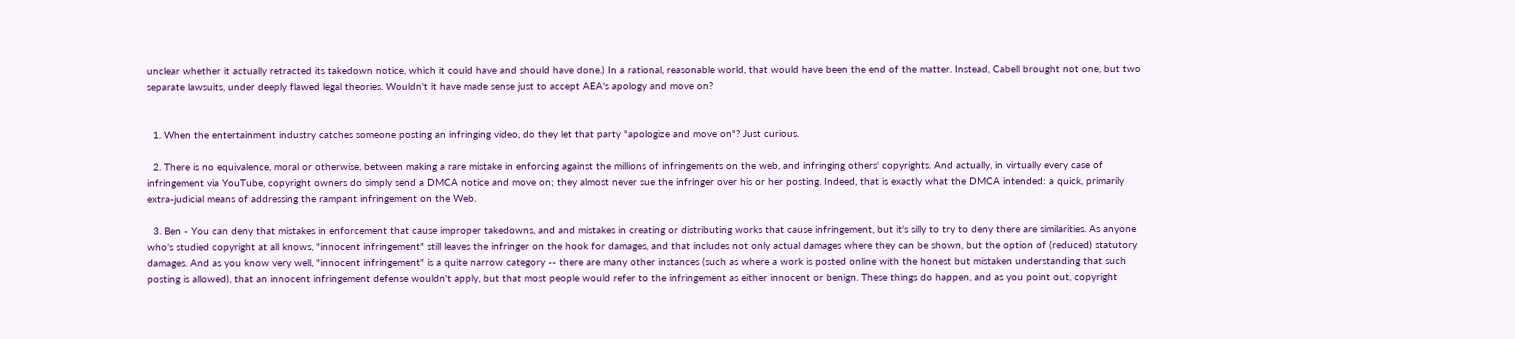unclear whether it actually retracted its takedown notice, which it could have and should have done.) In a rational, reasonable world, that would have been the end of the matter. Instead, Cabell brought not one, but two separate lawsuits, under deeply flawed legal theories. Wouldn't it have made sense just to accept AEA's apology and move on?


  1. When the entertainment industry catches someone posting an infringing video, do they let that party "apologize and move on"? Just curious.

  2. There is no equivalence, moral or otherwise, between making a rare mistake in enforcing against the millions of infringements on the web, and infringing others' copyrights. And actually, in virtually every case of infringement via YouTube, copyright owners do simply send a DMCA notice and move on; they almost never sue the infringer over his or her posting. Indeed, that is exactly what the DMCA intended: a quick, primarily extra-judicial means of addressing the rampant infringement on the Web.

  3. Ben - You can deny that mistakes in enforcement that cause improper takedowns, and and mistakes in creating or distributing works that cause infringement, but it's silly to try to deny there are similarities. As anyone who's studied copyright at all knows, "innocent infringement" still leaves the infringer on the hook for damages, and that includes not only actual damages where they can be shown, but the option of (reduced) statutory damages. And as you know very well, "innocent infringement" is a quite narrow category -- there are many other instances (such as where a work is posted online with the honest but mistaken understanding that such posting is allowed), that an innocent infringement defense wouldn't apply, but that most people would refer to the infringement as either innocent or benign. These things do happen, and as you point out, copyright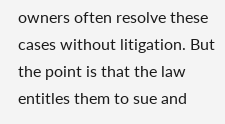owners often resolve these cases without litigation. But the point is that the law entitles them to sue and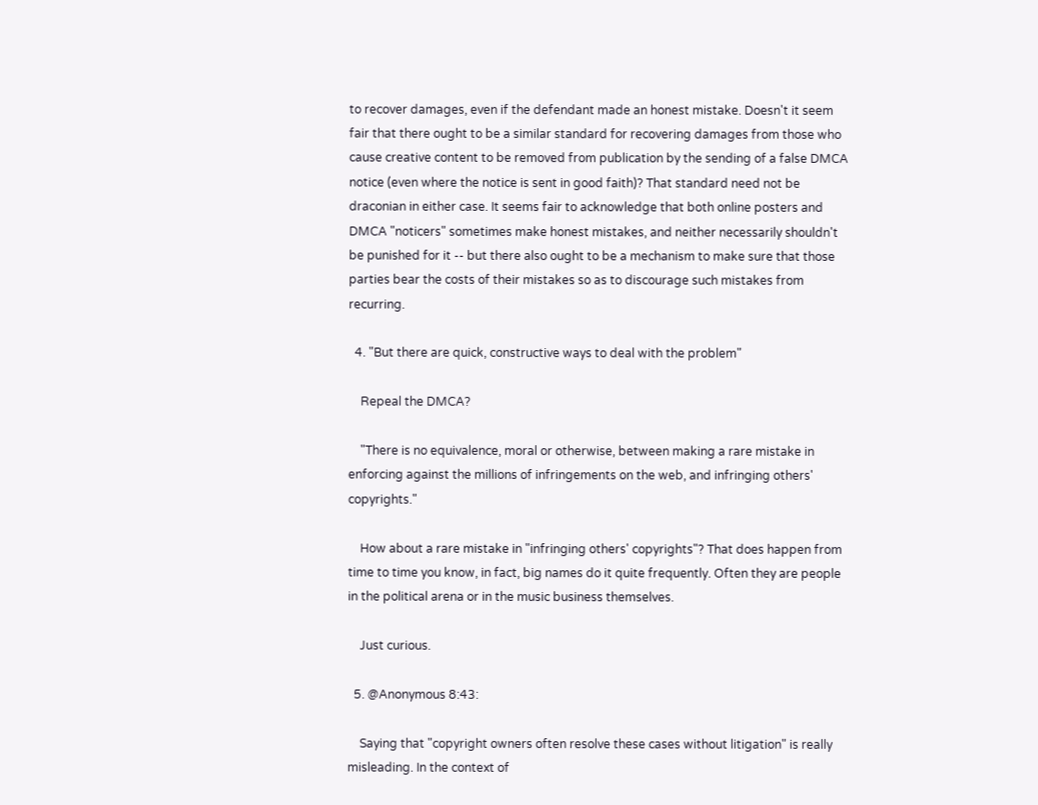to recover damages, even if the defendant made an honest mistake. Doesn't it seem fair that there ought to be a similar standard for recovering damages from those who cause creative content to be removed from publication by the sending of a false DMCA notice (even where the notice is sent in good faith)? That standard need not be draconian in either case. It seems fair to acknowledge that both online posters and DMCA "noticers" sometimes make honest mistakes, and neither necessarily shouldn't be punished for it -- but there also ought to be a mechanism to make sure that those parties bear the costs of their mistakes so as to discourage such mistakes from recurring.

  4. "But there are quick, constructive ways to deal with the problem"

    Repeal the DMCA?

    "There is no equivalence, moral or otherwise, between making a rare mistake in enforcing against the millions of infringements on the web, and infringing others' copyrights."

    How about a rare mistake in "infringing others' copyrights"? That does happen from time to time you know, in fact, big names do it quite frequently. Often they are people in the political arena or in the music business themselves.

    Just curious.

  5. @Anonymous 8:43:

    Saying that "copyright owners often resolve these cases without litigation" is really misleading. In the context of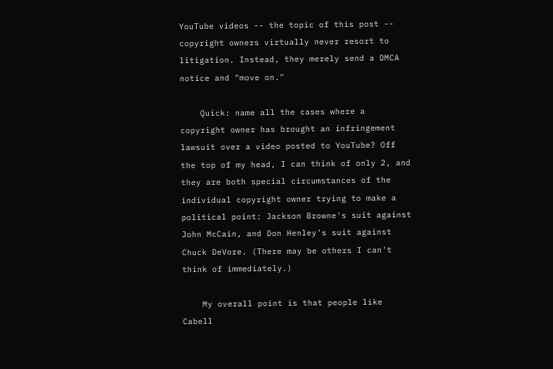YouTube videos -- the topic of this post -- copyright owners virtually never resort to litigation. Instead, they merely send a DMCA notice and "move on."

    Quick: name all the cases where a copyright owner has brought an infringement lawsuit over a video posted to YouTube? Off the top of my head, I can think of only 2, and they are both special circumstances of the individual copyright owner trying to make a political point: Jackson Browne's suit against John McCain, and Don Henley's suit against Chuck DeVore. (There may be others I can't think of immediately.)

    My overall point is that people like Cabell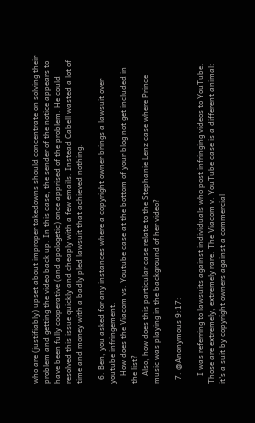who are (justifiably) upset about improper takedowns should concentrate on solving their problem and getting the video back up. In this case, the sender of the notice appears to have been fully cooperative (and apologetic) once apprised of the problem. He could resolved this issue quickly and cheaply with a few emails. Instead Cabell wasted a lot of time and money with a badly pled lawsuit that achieved nothing.

  6. Ben, you asked for any instances where a copyright owner brings a lawsuit over youtube infringement.
    How does the Viacom vs. Youtube case at the bottom of your blog not get included in the list?
    Also, how does this particular case relate to the Stephanie Lenz case where Prince music was playing in the background of her video?

  7. @Anonymous 9:17:

    I was referring to lawsuits against individuals who post infringing videos to YouTube. Those are extremely, extremely rare. The Viacom v. YouTube case is a different animal: it's a suit by copyright owners against a commercial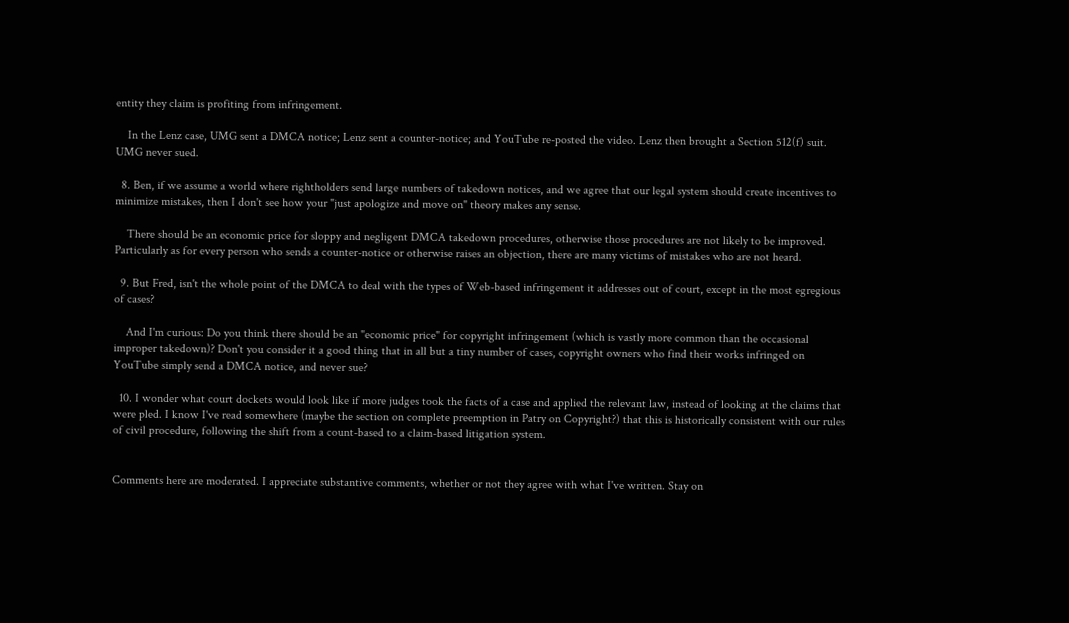entity they claim is profiting from infringement.

    In the Lenz case, UMG sent a DMCA notice; Lenz sent a counter-notice; and YouTube re-posted the video. Lenz then brought a Section 512(f) suit. UMG never sued.

  8. Ben, if we assume a world where rightholders send large numbers of takedown notices, and we agree that our legal system should create incentives to minimize mistakes, then I don't see how your "just apologize and move on" theory makes any sense.

    There should be an economic price for sloppy and negligent DMCA takedown procedures, otherwise those procedures are not likely to be improved. Particularly as for every person who sends a counter-notice or otherwise raises an objection, there are many victims of mistakes who are not heard.

  9. But Fred, isn't the whole point of the DMCA to deal with the types of Web-based infringement it addresses out of court, except in the most egregious of cases?

    And I'm curious: Do you think there should be an "economic price" for copyright infringement (which is vastly more common than the occasional improper takedown)? Don't you consider it a good thing that in all but a tiny number of cases, copyright owners who find their works infringed on YouTube simply send a DMCA notice, and never sue?

  10. I wonder what court dockets would look like if more judges took the facts of a case and applied the relevant law, instead of looking at the claims that were pled. I know I've read somewhere (maybe the section on complete preemption in Patry on Copyright?) that this is historically consistent with our rules of civil procedure, following the shift from a count-based to a claim-based litigation system.


Comments here are moderated. I appreciate substantive comments, whether or not they agree with what I've written. Stay on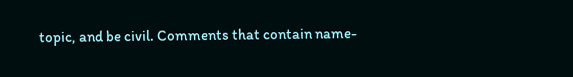topic, and be civil. Comments that contain name-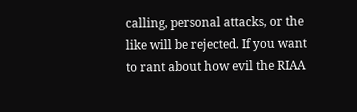calling, personal attacks, or the like will be rejected. If you want to rant about how evil the RIAA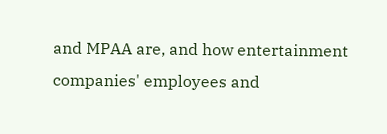and MPAA are, and how entertainment companies' employees and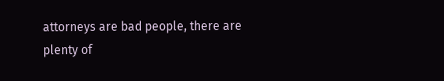attorneys are bad people, there are plenty of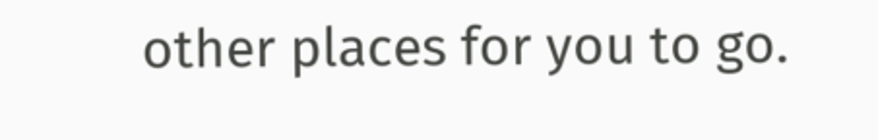other places for you to go.